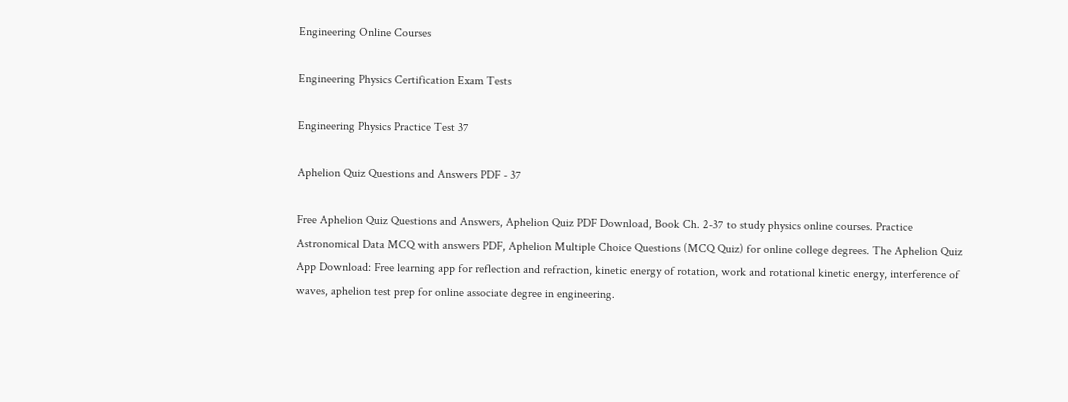Engineering Online Courses

Engineering Physics Certification Exam Tests

Engineering Physics Practice Test 37

Aphelion Quiz Questions and Answers PDF - 37

Free Aphelion Quiz Questions and Answers, Aphelion Quiz PDF Download, Book Ch. 2-37 to study physics online courses. Practice Astronomical Data MCQ with answers PDF, Aphelion Multiple Choice Questions (MCQ Quiz) for online college degrees. The Aphelion Quiz App Download: Free learning app for reflection and refraction, kinetic energy of rotation, work and rotational kinetic energy, interference of waves, aphelion test prep for online associate degree in engineering.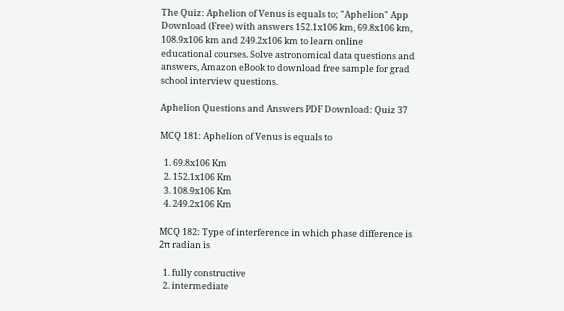The Quiz: Aphelion of Venus is equals to; "Aphelion" App Download (Free) with answers 152.1x106 km, 69.8x106 km, 108.9x106 km and 249.2x106 km to learn online educational courses. Solve astronomical data questions and answers, Amazon eBook to download free sample for grad school interview questions.

Aphelion Questions and Answers PDF Download: Quiz 37

MCQ 181: Aphelion of Venus is equals to

  1. 69.8x106 Km
  2. 152.1x106 Km
  3. 108.9x106 Km
  4. 249.2x106 Km

MCQ 182: Type of interference in which phase difference is 2π radian is

  1. fully constructive
  2. intermediate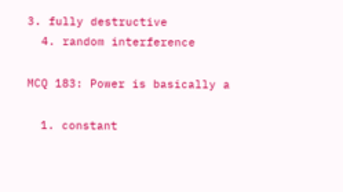3. fully destructive
  4. random interference

MCQ 183: Power is basically a

  1. constant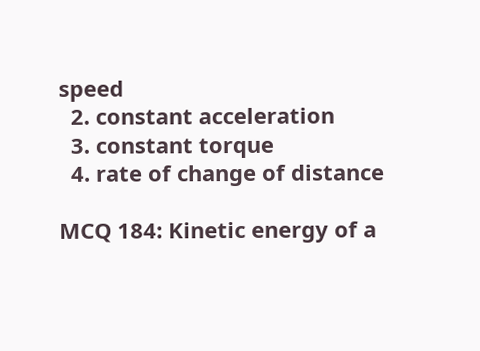speed
  2. constant acceleration
  3. constant torque
  4. rate of change of distance

MCQ 184: Kinetic energy of a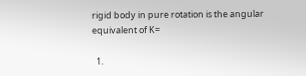rigid body in pure rotation is the angular equivalent of K=

  1.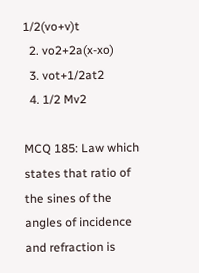1/2(vo+v)t
  2. vo2+2a(x-xo)
  3. vot+1/2at2
  4. 1/2 Mv2

MCQ 185: Law which states that ratio of the sines of the angles of incidence and refraction is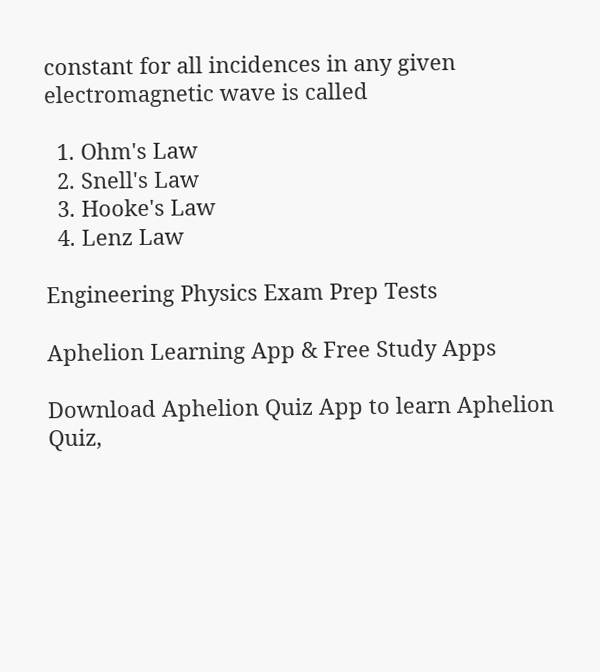constant for all incidences in any given electromagnetic wave is called

  1. Ohm's Law
  2. Snell's Law
  3. Hooke's Law
  4. Lenz Law

Engineering Physics Exam Prep Tests

Aphelion Learning App & Free Study Apps

Download Aphelion Quiz App to learn Aphelion Quiz,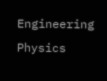Engineering Physics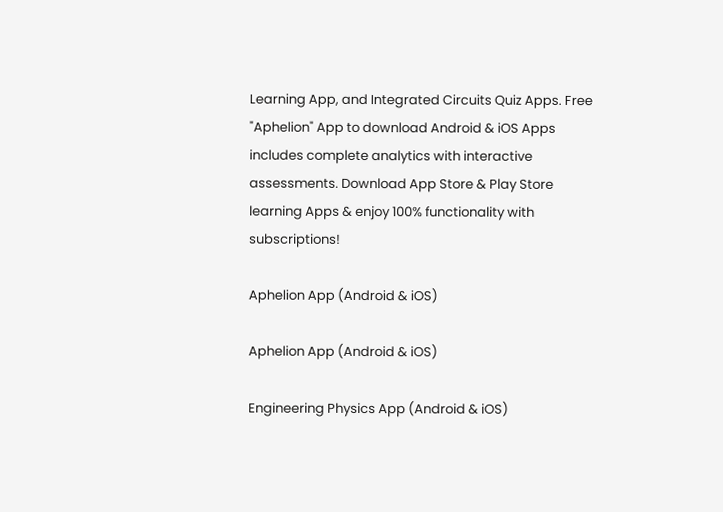Learning App, and Integrated Circuits Quiz Apps. Free "Aphelion" App to download Android & iOS Apps includes complete analytics with interactive assessments. Download App Store & Play Store learning Apps & enjoy 100% functionality with subscriptions!

Aphelion App (Android & iOS)

Aphelion App (Android & iOS)

Engineering Physics App (Android & iOS)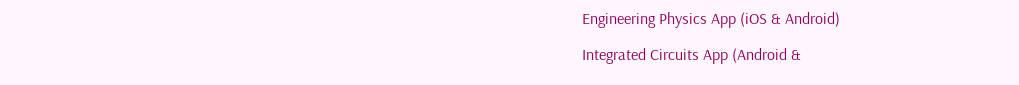Engineering Physics App (iOS & Android)

Integrated Circuits App (Android &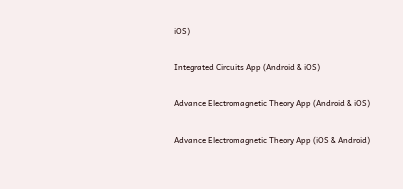iOS)

Integrated Circuits App (Android & iOS)

Advance Electromagnetic Theory App (Android & iOS)

Advance Electromagnetic Theory App (iOS & Android)